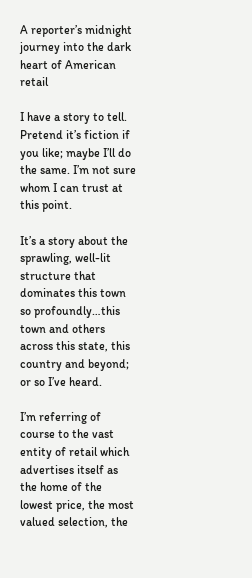A reporter’s midnight journey into the dark heart of American retail

I have a story to tell. Pretend it’s fiction if you like; maybe I’ll do the same. I’m not sure whom I can trust at this point.

It’s a story about the sprawling, well-lit structure that dominates this town so profoundly…this town and others across this state, this country and beyond; or so I’ve heard.

I’m referring of course to the vast entity of retail which advertises itself as the home of the lowest price, the most valued selection, the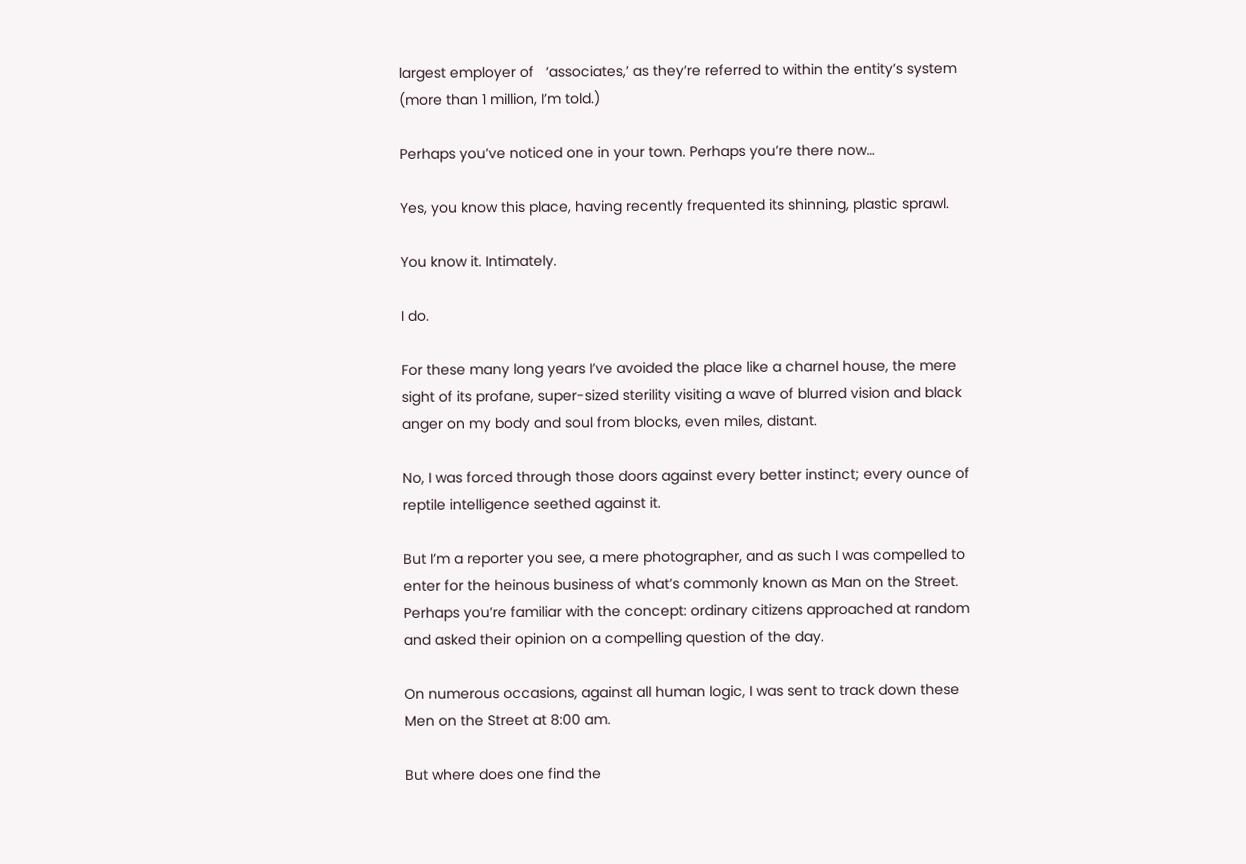largest employer of   ‘associates,’ as they’re referred to within the entity’s system (more than 1 million, I’m told.)

Perhaps you’ve noticed one in your town. Perhaps you’re there now…

Yes, you know this place, having recently frequented its shinning, plastic sprawl.

You know it. Intimately.

I do.

For these many long years I’ve avoided the place like a charnel house, the mere sight of its profane, super-sized sterility visiting a wave of blurred vision and black anger on my body and soul from blocks, even miles, distant.

No, I was forced through those doors against every better instinct; every ounce of reptile intelligence seethed against it.

But I’m a reporter you see, a mere photographer, and as such I was compelled to enter for the heinous business of what’s commonly known as Man on the Street. Perhaps you’re familiar with the concept: ordinary citizens approached at random and asked their opinion on a compelling question of the day.

On numerous occasions, against all human logic, I was sent to track down these Men on the Street at 8:00 am.

But where does one find the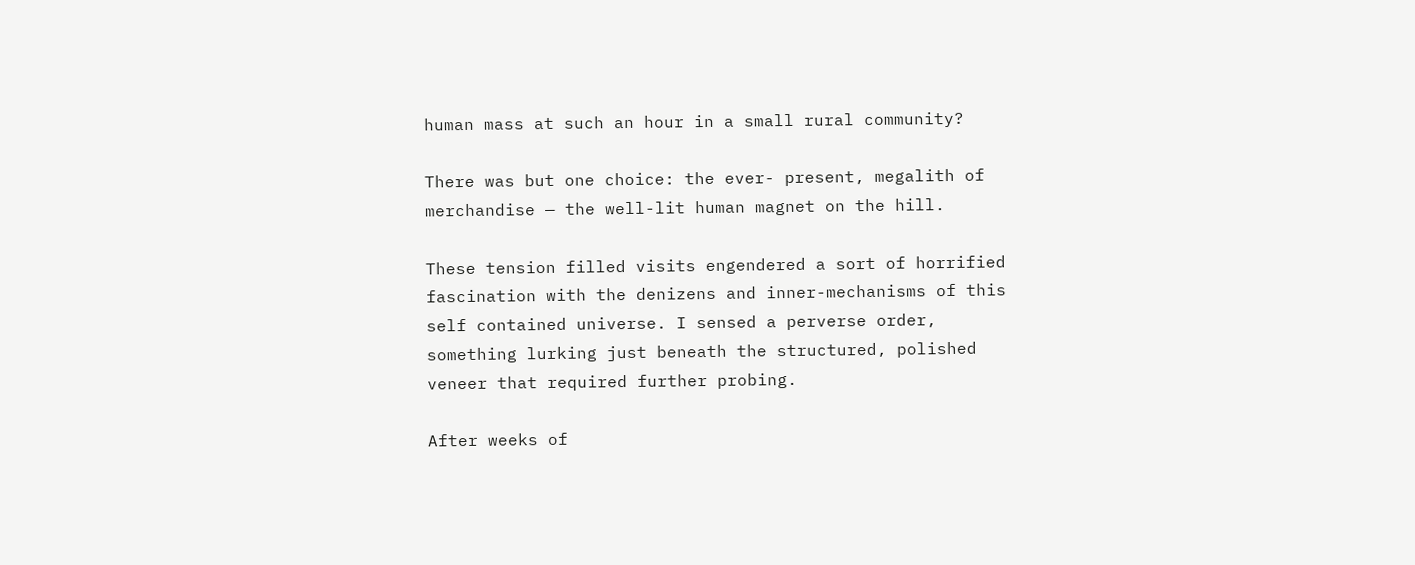human mass at such an hour in a small rural community?

There was but one choice: the ever- present, megalith of merchandise — the well-lit human magnet on the hill.

These tension filled visits engendered a sort of horrified fascination with the denizens and inner-mechanisms of this self contained universe. I sensed a perverse order, something lurking just beneath the structured, polished veneer that required further probing.

After weeks of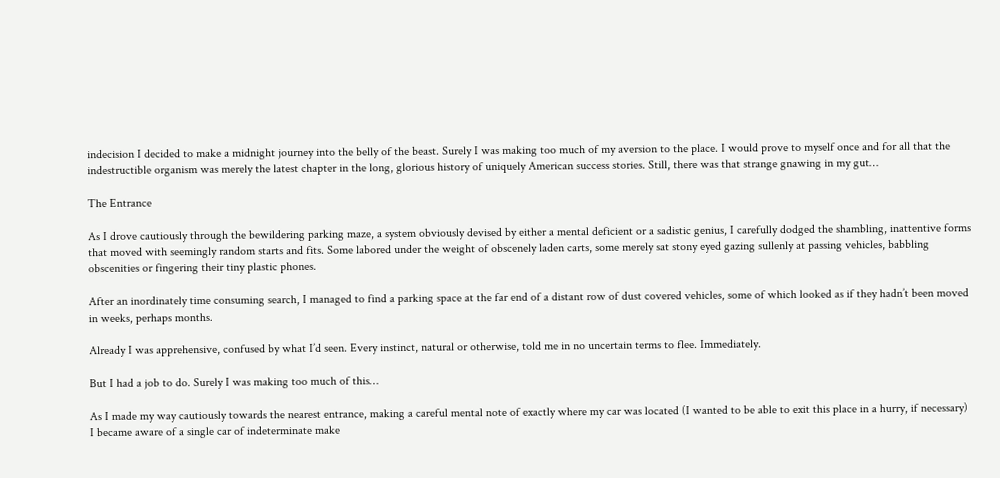indecision I decided to make a midnight journey into the belly of the beast. Surely I was making too much of my aversion to the place. I would prove to myself once and for all that the indestructible organism was merely the latest chapter in the long, glorious history of uniquely American success stories. Still, there was that strange gnawing in my gut…

The Entrance

As I drove cautiously through the bewildering parking maze, a system obviously devised by either a mental deficient or a sadistic genius, I carefully dodged the shambling, inattentive forms that moved with seemingly random starts and fits. Some labored under the weight of obscenely laden carts, some merely sat stony eyed gazing sullenly at passing vehicles, babbling obscenities or fingering their tiny plastic phones.

After an inordinately time consuming search, I managed to find a parking space at the far end of a distant row of dust covered vehicles, some of which looked as if they hadn’t been moved in weeks, perhaps months.

Already I was apprehensive, confused by what I’d seen. Every instinct, natural or otherwise, told me in no uncertain terms to flee. Immediately.

But I had a job to do. Surely I was making too much of this…

As I made my way cautiously towards the nearest entrance, making a careful mental note of exactly where my car was located (I wanted to be able to exit this place in a hurry, if necessary) I became aware of a single car of indeterminate make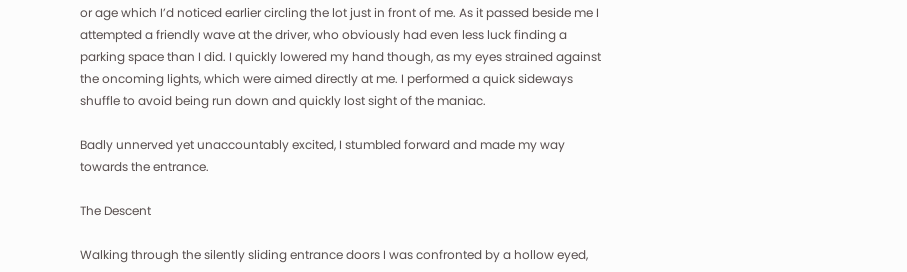or age which I’d noticed earlier circling the lot just in front of me. As it passed beside me I attempted a friendly wave at the driver, who obviously had even less luck finding a parking space than I did. I quickly lowered my hand though, as my eyes strained against the oncoming lights, which were aimed directly at me. I performed a quick sideways shuffle to avoid being run down and quickly lost sight of the maniac.

Badly unnerved yet unaccountably excited, I stumbled forward and made my way towards the entrance.

The Descent

Walking through the silently sliding entrance doors I was confronted by a hollow eyed,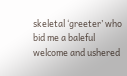skeletal ‘greeter’ who bid me a baleful welcome and ushered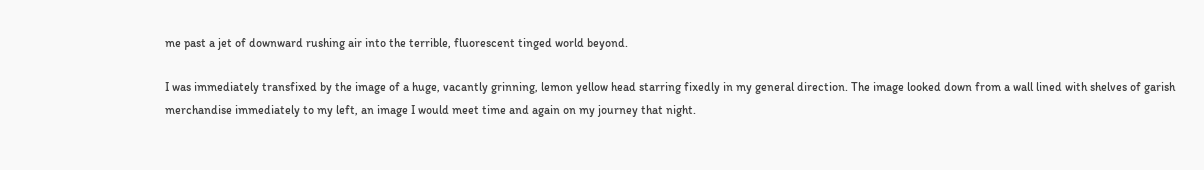me past a jet of downward rushing air into the terrible, fluorescent tinged world beyond.

I was immediately transfixed by the image of a huge, vacantly grinning, lemon yellow head starring fixedly in my general direction. The image looked down from a wall lined with shelves of garish merchandise immediately to my left, an image I would meet time and again on my journey that night.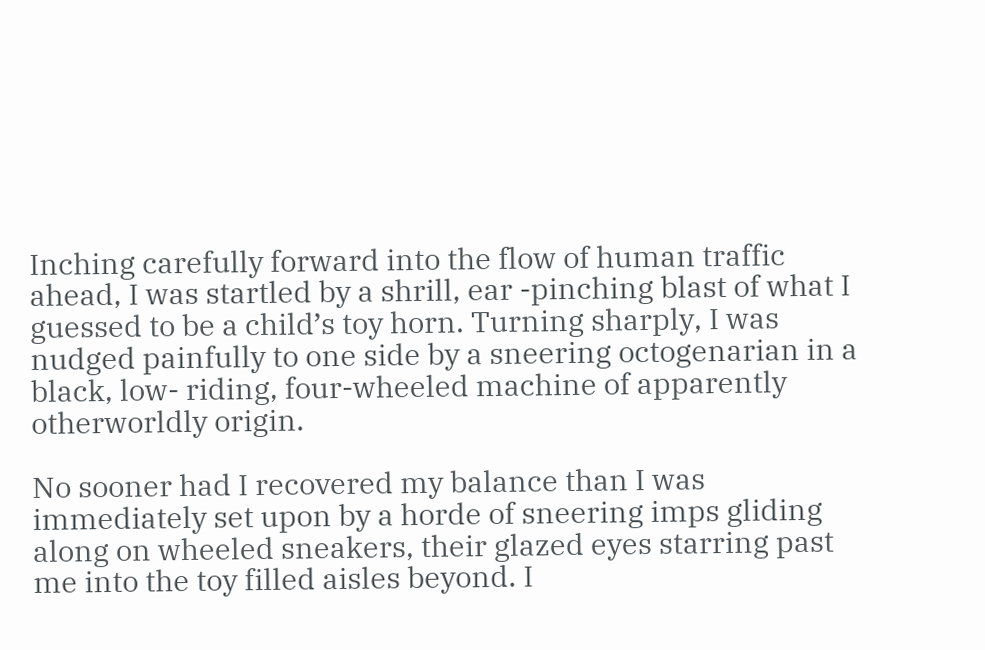Inching carefully forward into the flow of human traffic ahead, I was startled by a shrill, ear -pinching blast of what I guessed to be a child’s toy horn. Turning sharply, I was nudged painfully to one side by a sneering octogenarian in a black, low- riding, four-wheeled machine of apparently otherworldly origin.

No sooner had I recovered my balance than I was immediately set upon by a horde of sneering imps gliding along on wheeled sneakers, their glazed eyes starring past me into the toy filled aisles beyond. I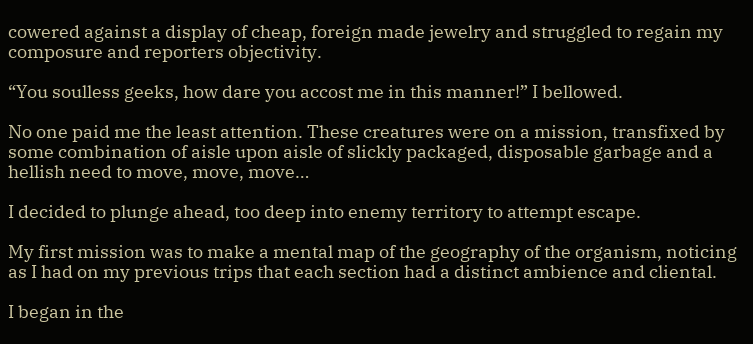cowered against a display of cheap, foreign made jewelry and struggled to regain my composure and reporters objectivity.

“You soulless geeks, how dare you accost me in this manner!” I bellowed.

No one paid me the least attention. These creatures were on a mission, transfixed by some combination of aisle upon aisle of slickly packaged, disposable garbage and a hellish need to move, move, move…

I decided to plunge ahead, too deep into enemy territory to attempt escape.

My first mission was to make a mental map of the geography of the organism, noticing as I had on my previous trips that each section had a distinct ambience and cliental.

I began in the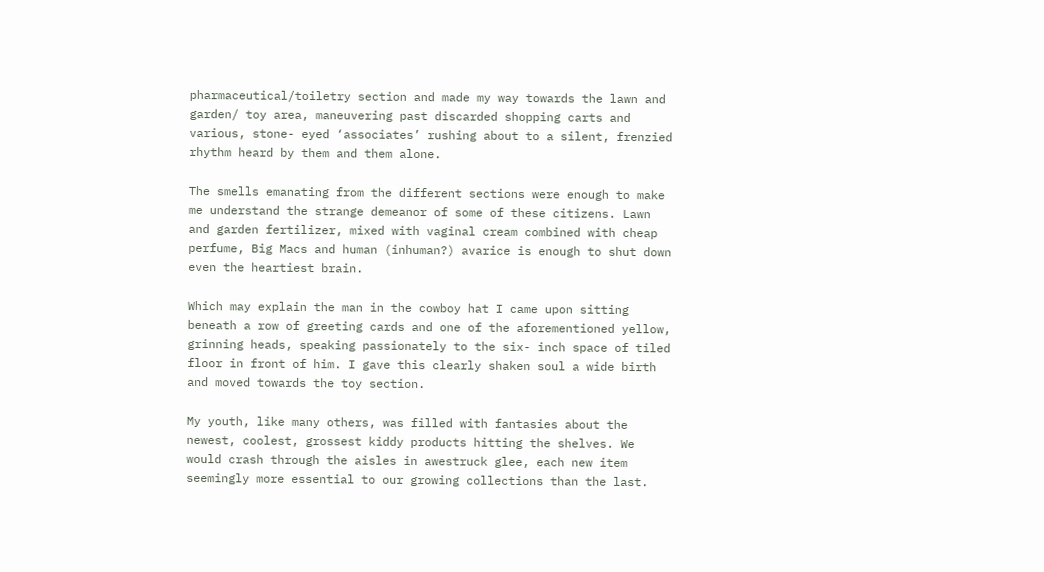pharmaceutical/toiletry section and made my way towards the lawn and garden/ toy area, maneuvering past discarded shopping carts and various, stone- eyed ‘associates’ rushing about to a silent, frenzied rhythm heard by them and them alone.

The smells emanating from the different sections were enough to make me understand the strange demeanor of some of these citizens. Lawn and garden fertilizer, mixed with vaginal cream combined with cheap perfume, Big Macs and human (inhuman?) avarice is enough to shut down even the heartiest brain.

Which may explain the man in the cowboy hat I came upon sitting beneath a row of greeting cards and one of the aforementioned yellow, grinning heads, speaking passionately to the six- inch space of tiled floor in front of him. I gave this clearly shaken soul a wide birth and moved towards the toy section.

My youth, like many others, was filled with fantasies about the newest, coolest, grossest kiddy products hitting the shelves. We would crash through the aisles in awestruck glee, each new item seemingly more essential to our growing collections than the last.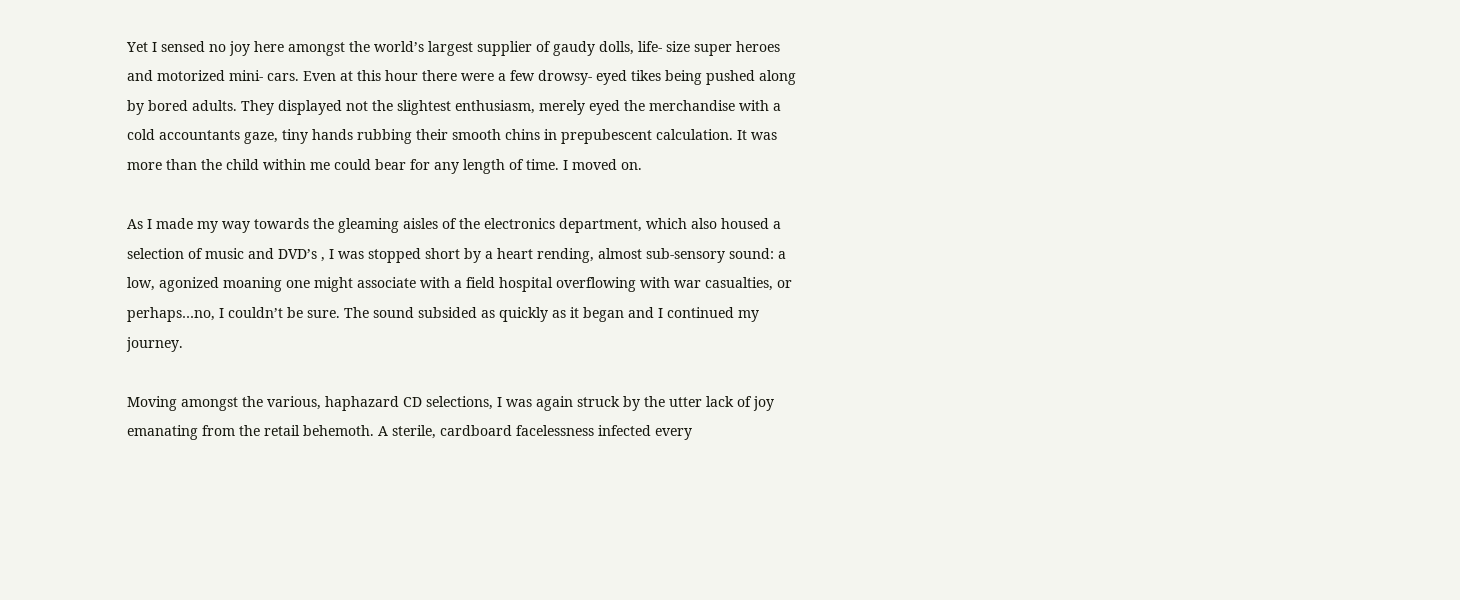Yet I sensed no joy here amongst the world’s largest supplier of gaudy dolls, life- size super heroes and motorized mini- cars. Even at this hour there were a few drowsy- eyed tikes being pushed along by bored adults. They displayed not the slightest enthusiasm, merely eyed the merchandise with a cold accountants gaze, tiny hands rubbing their smooth chins in prepubescent calculation. It was more than the child within me could bear for any length of time. I moved on.

As I made my way towards the gleaming aisles of the electronics department, which also housed a selection of music and DVD’s , I was stopped short by a heart rending, almost sub-sensory sound: a low, agonized moaning one might associate with a field hospital overflowing with war casualties, or perhaps…no, I couldn’t be sure. The sound subsided as quickly as it began and I continued my journey.

Moving amongst the various, haphazard CD selections, I was again struck by the utter lack of joy emanating from the retail behemoth. A sterile, cardboard facelessness infected every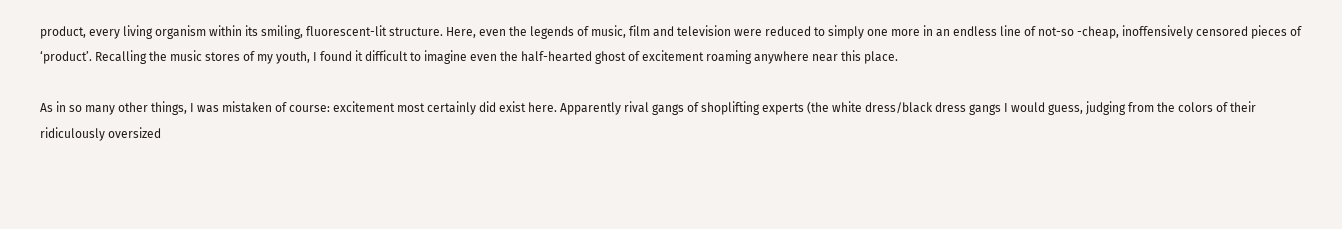product, every living organism within its smiling, fluorescent-lit structure. Here, even the legends of music, film and television were reduced to simply one more in an endless line of not-so -cheap, inoffensively censored pieces of   ‘product’. Recalling the music stores of my youth, I found it difficult to imagine even the half-hearted ghost of excitement roaming anywhere near this place.

As in so many other things, I was mistaken of course: excitement most certainly did exist here. Apparently rival gangs of shoplifting experts (the white dress/black dress gangs I would guess, judging from the colors of their ridiculously oversized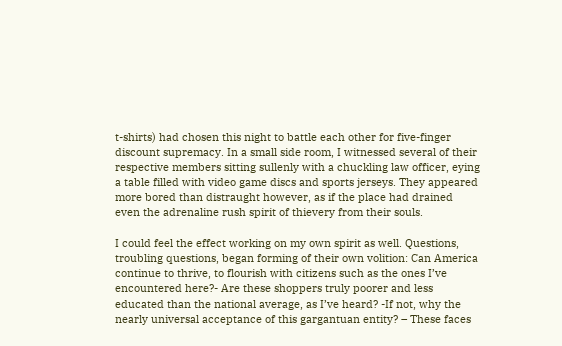t-shirts) had chosen this night to battle each other for five-finger discount supremacy. In a small side room, I witnessed several of their respective members sitting sullenly with a chuckling law officer, eying a table filled with video game discs and sports jerseys. They appeared more bored than distraught however, as if the place had drained even the adrenaline rush spirit of thievery from their souls.

I could feel the effect working on my own spirit as well. Questions, troubling questions, began forming of their own volition: Can America continue to thrive, to flourish with citizens such as the ones I’ve encountered here?- Are these shoppers truly poorer and less educated than the national average, as I’ve heard? -If not, why the nearly universal acceptance of this gargantuan entity? – These faces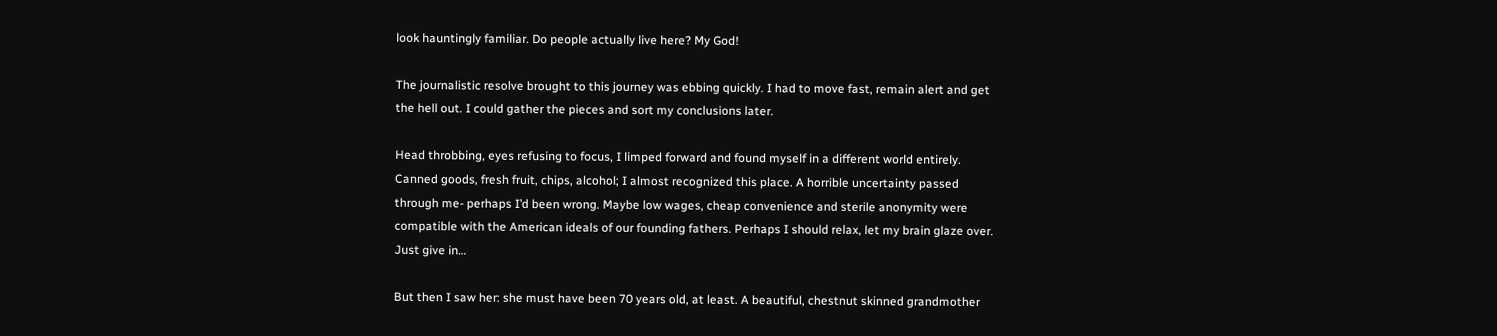look hauntingly familiar. Do people actually live here? My God!

The journalistic resolve brought to this journey was ebbing quickly. I had to move fast, remain alert and get the hell out. I could gather the pieces and sort my conclusions later.

Head throbbing, eyes refusing to focus, I limped forward and found myself in a different world entirely. Canned goods, fresh fruit, chips, alcohol; I almost recognized this place. A horrible uncertainty passed through me- perhaps I’d been wrong. Maybe low wages, cheap convenience and sterile anonymity were compatible with the American ideals of our founding fathers. Perhaps I should relax, let my brain glaze over. Just give in…

But then I saw her: she must have been 70 years old, at least. A beautiful, chestnut skinned grandmother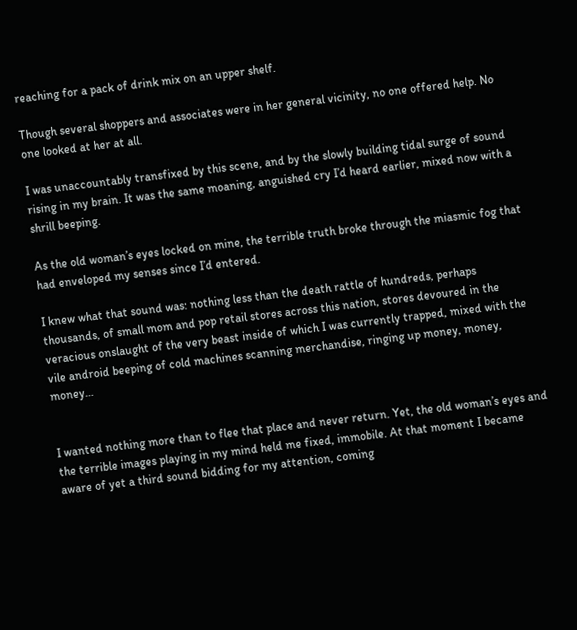reaching for a pack of drink mix on an upper shelf.

Though several shoppers and associates were in her general vicinity, no one offered help. No one looked at her at all.

I was unaccountably transfixed by this scene, and by the slowly building tidal surge of sound rising in my brain. It was the same moaning, anguished cry I’d heard earlier, mixed now with a shrill beeping.

As the old woman’s eyes locked on mine, the terrible truth broke through the miasmic fog that had enveloped my senses since I’d entered.

I knew what that sound was: nothing less than the death rattle of hundreds, perhaps thousands, of small mom and pop retail stores across this nation, stores devoured in the veracious onslaught of the very beast inside of which I was currently trapped, mixed with the vile android beeping of cold machines scanning merchandise, ringing up money, money, money…


I wanted nothing more than to flee that place and never return. Yet, the old woman’s eyes and the terrible images playing in my mind held me fixed, immobile. At that moment I became aware of yet a third sound bidding for my attention, coming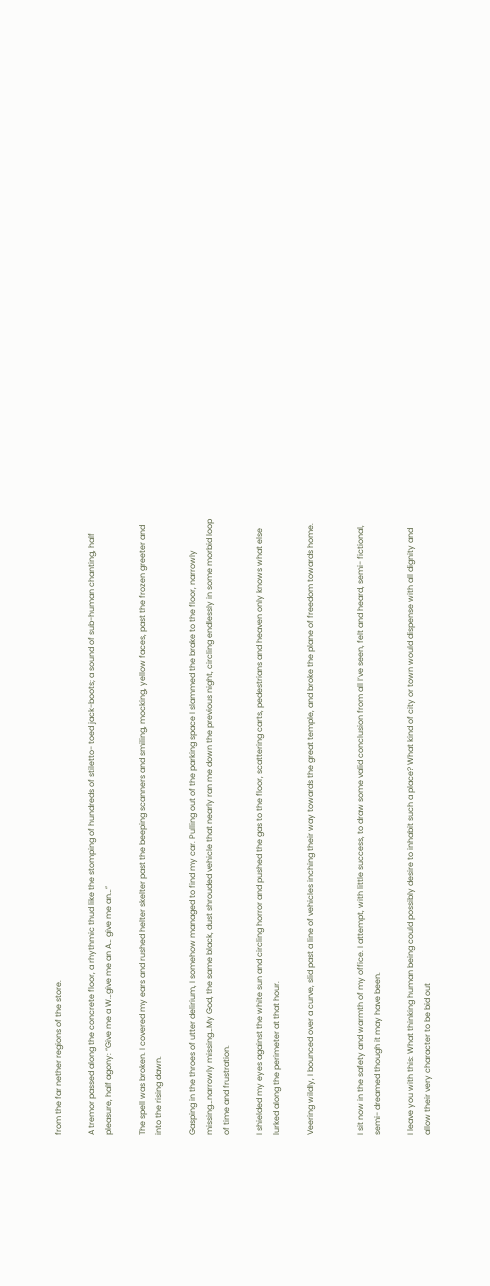from the far nether regions of the store.

A tremor passed along the concrete floor, a rhythmic thud like the stomping of hundreds of stiletto- toed jack-boots; a sound of sub-human chanting, half pleasure, half agony: “Give me a W…give me an A… give me an…”

The spell was broken. I covered my ears and rushed helter skelter past the beeping scanners and smiling, mocking, yellow faces, past the frozen greeter and into the rising dawn.

Gasping in the throes of utter delirium, I somehow managed to find my car. Pulling out of the parking space I slammed the brake to the floor, narrowly missing…narrowly missing…My God, the same black, dust shrouded vehicle that nearly ran me down the previous night, circling endlessly in some morbid loop of time and frustration.

I shielded my eyes against the white sun and circling horror and pushed the gas to the floor, scattering carts, pedestrians and heaven only knows what else lurked along the perimeter at that hour.

Veering wildly, I bounced over a curve, slid past a line of vehicles inching their way towards the great temple, and broke the plane of freedom towards home.


I sit now in the safety and warmth of my office. I attempt, with little success, to draw some valid conclusion from all I’ve seen, felt and heard, semi- fictional, semi- dreamed though it may have been.

I leave you with this: What thinking human being could possibly desire to inhabit such a place? What kind of city or town would dispense with all dignity and allow their very character to be bid out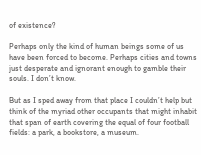of existence?

Perhaps only the kind of human beings some of us have been forced to become. Perhaps cities and towns just desperate and ignorant enough to gamble their souls. I don’t know.

But as I sped away from that place I couldn’t help but think of the myriad other occupants that might inhabit that span of earth covering the equal of four football fields: a park, a bookstore, a museum.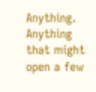Anything.   Anything that might open a few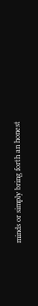minds or simply bring forth an honest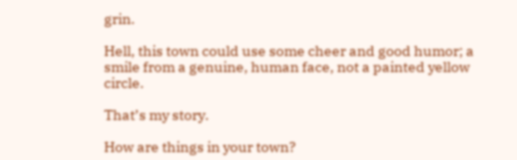grin.

Hell, this town could use some cheer and good humor; a smile from a genuine, human face, not a painted yellow circle.

That’s my story.

How are things in your town?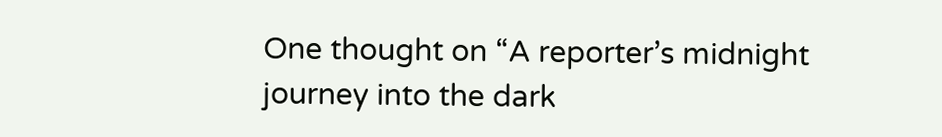One thought on “A reporter’s midnight journey into the dark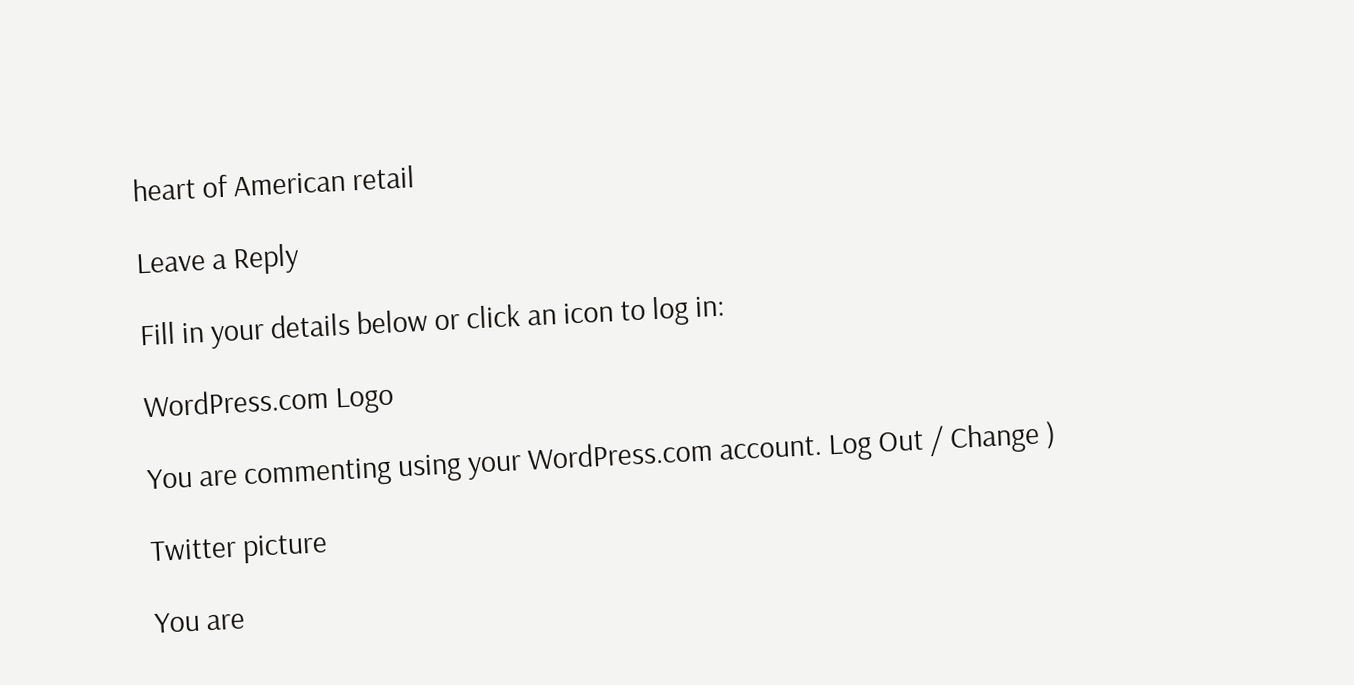heart of American retail

Leave a Reply

Fill in your details below or click an icon to log in:

WordPress.com Logo

You are commenting using your WordPress.com account. Log Out / Change )

Twitter picture

You are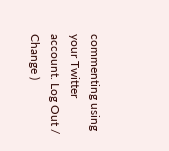commenting using your Twitter account. Log Out / Change )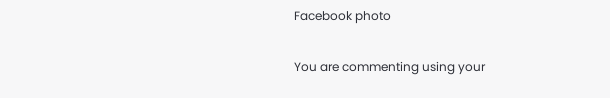Facebook photo

You are commenting using your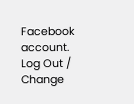Facebook account. Log Out / Change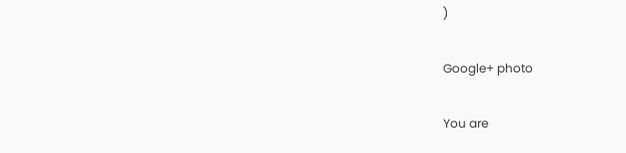)

Google+ photo

You are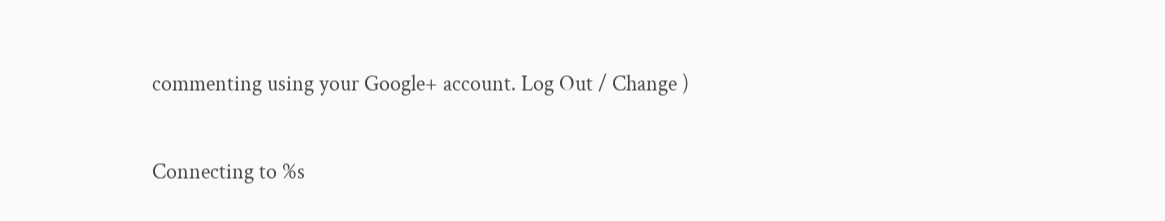commenting using your Google+ account. Log Out / Change )

Connecting to %s